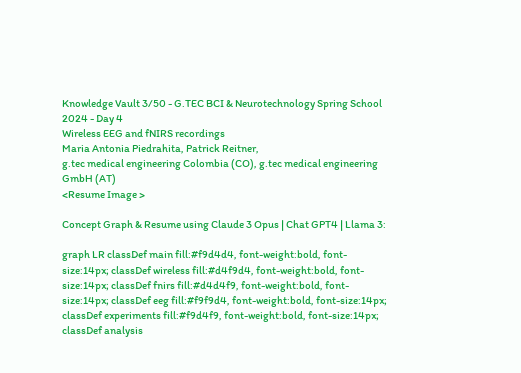Knowledge Vault 3/50 - G.TEC BCI & Neurotechnology Spring School 2024 - Day 4
Wireless EEG and fNIRS recordings
Maria Antonia Piedrahita, Patrick Reitner,
g.tec medical engineering Colombia (CO), g.tec medical engineering GmbH (AT)
<Resume Image >

Concept Graph & Resume using Claude 3 Opus | Chat GPT4 | Llama 3:

graph LR classDef main fill:#f9d4d4, font-weight:bold, font-size:14px; classDef wireless fill:#d4f9d4, font-weight:bold, font-size:14px; classDef fnirs fill:#d4d4f9, font-weight:bold, font-size:14px; classDef eeg fill:#f9f9d4, font-weight:bold, font-size:14px; classDef experiments fill:#f9d4f9, font-weight:bold, font-size:14px; classDef analysis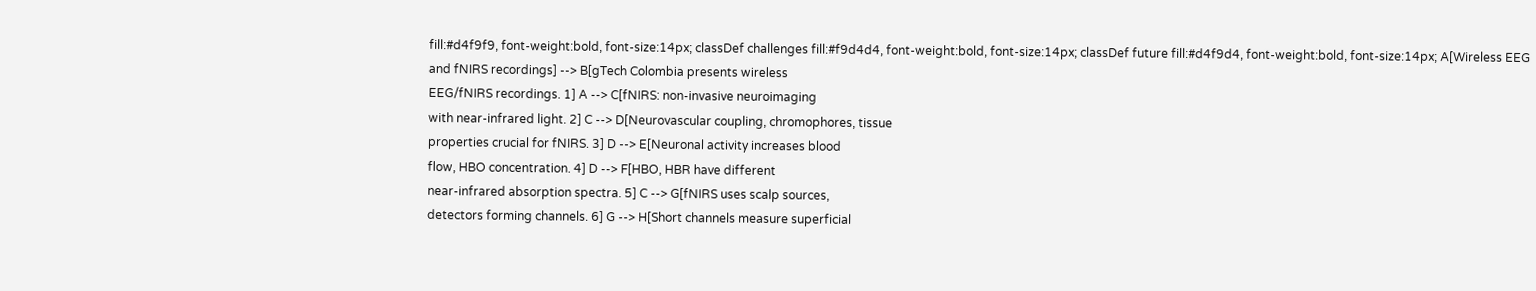fill:#d4f9f9, font-weight:bold, font-size:14px; classDef challenges fill:#f9d4d4, font-weight:bold, font-size:14px; classDef future fill:#d4f9d4, font-weight:bold, font-size:14px; A[Wireless EEG
and fNIRS recordings] --> B[gTech Colombia presents wireless
EEG/fNIRS recordings. 1] A --> C[fNIRS: non-invasive neuroimaging
with near-infrared light. 2] C --> D[Neurovascular coupling, chromophores, tissue
properties crucial for fNIRS. 3] D --> E[Neuronal activity increases blood
flow, HBO concentration. 4] D --> F[HBO, HBR have different
near-infrared absorption spectra. 5] C --> G[fNIRS uses scalp sources,
detectors forming channels. 6] G --> H[Short channels measure superficial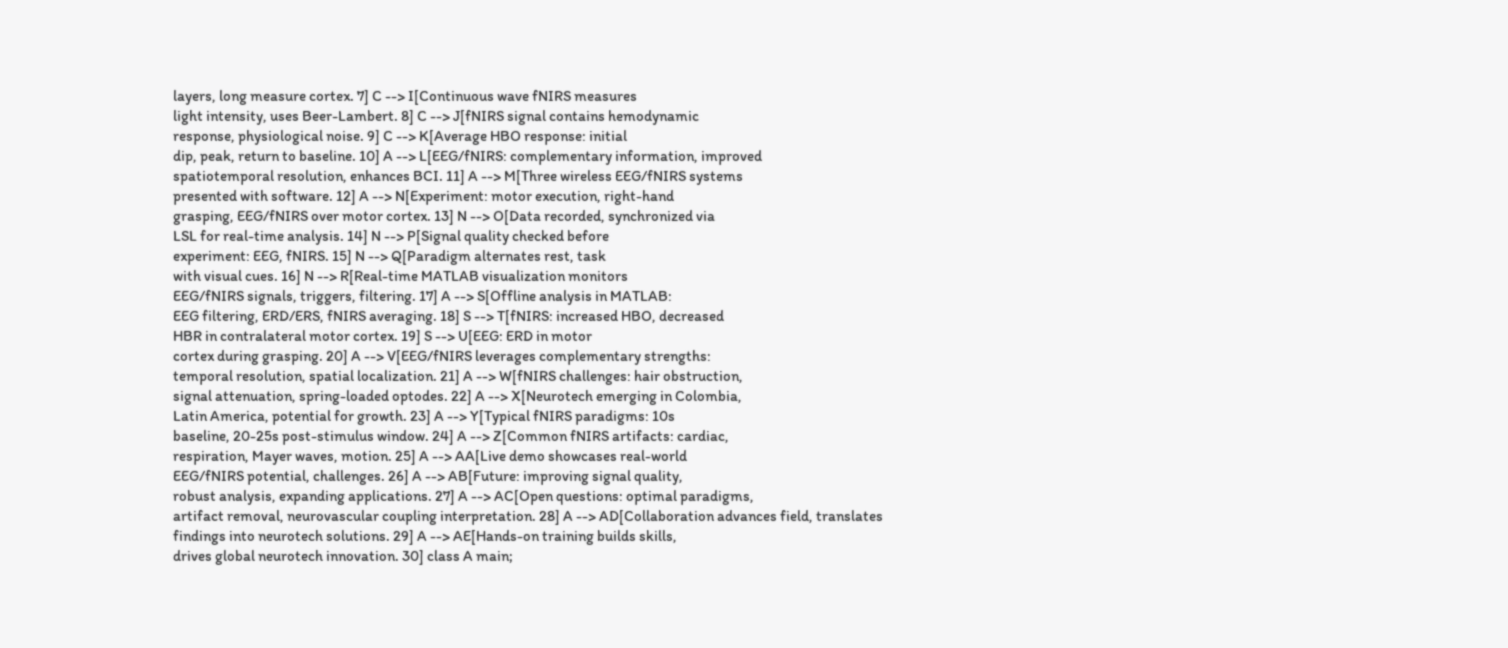layers, long measure cortex. 7] C --> I[Continuous wave fNIRS measures
light intensity, uses Beer-Lambert. 8] C --> J[fNIRS signal contains hemodynamic
response, physiological noise. 9] C --> K[Average HBO response: initial
dip, peak, return to baseline. 10] A --> L[EEG/fNIRS: complementary information, improved
spatiotemporal resolution, enhances BCI. 11] A --> M[Three wireless EEG/fNIRS systems
presented with software. 12] A --> N[Experiment: motor execution, right-hand
grasping, EEG/fNIRS over motor cortex. 13] N --> O[Data recorded, synchronized via
LSL for real-time analysis. 14] N --> P[Signal quality checked before
experiment: EEG, fNIRS. 15] N --> Q[Paradigm alternates rest, task
with visual cues. 16] N --> R[Real-time MATLAB visualization monitors
EEG/fNIRS signals, triggers, filtering. 17] A --> S[Offline analysis in MATLAB:
EEG filtering, ERD/ERS, fNIRS averaging. 18] S --> T[fNIRS: increased HBO, decreased
HBR in contralateral motor cortex. 19] S --> U[EEG: ERD in motor
cortex during grasping. 20] A --> V[EEG/fNIRS leverages complementary strengths:
temporal resolution, spatial localization. 21] A --> W[fNIRS challenges: hair obstruction,
signal attenuation, spring-loaded optodes. 22] A --> X[Neurotech emerging in Colombia,
Latin America, potential for growth. 23] A --> Y[Typical fNIRS paradigms: 10s
baseline, 20-25s post-stimulus window. 24] A --> Z[Common fNIRS artifacts: cardiac,
respiration, Mayer waves, motion. 25] A --> AA[Live demo showcases real-world
EEG/fNIRS potential, challenges. 26] A --> AB[Future: improving signal quality,
robust analysis, expanding applications. 27] A --> AC[Open questions: optimal paradigms,
artifact removal, neurovascular coupling interpretation. 28] A --> AD[Collaboration advances field, translates
findings into neurotech solutions. 29] A --> AE[Hands-on training builds skills,
drives global neurotech innovation. 30] class A main;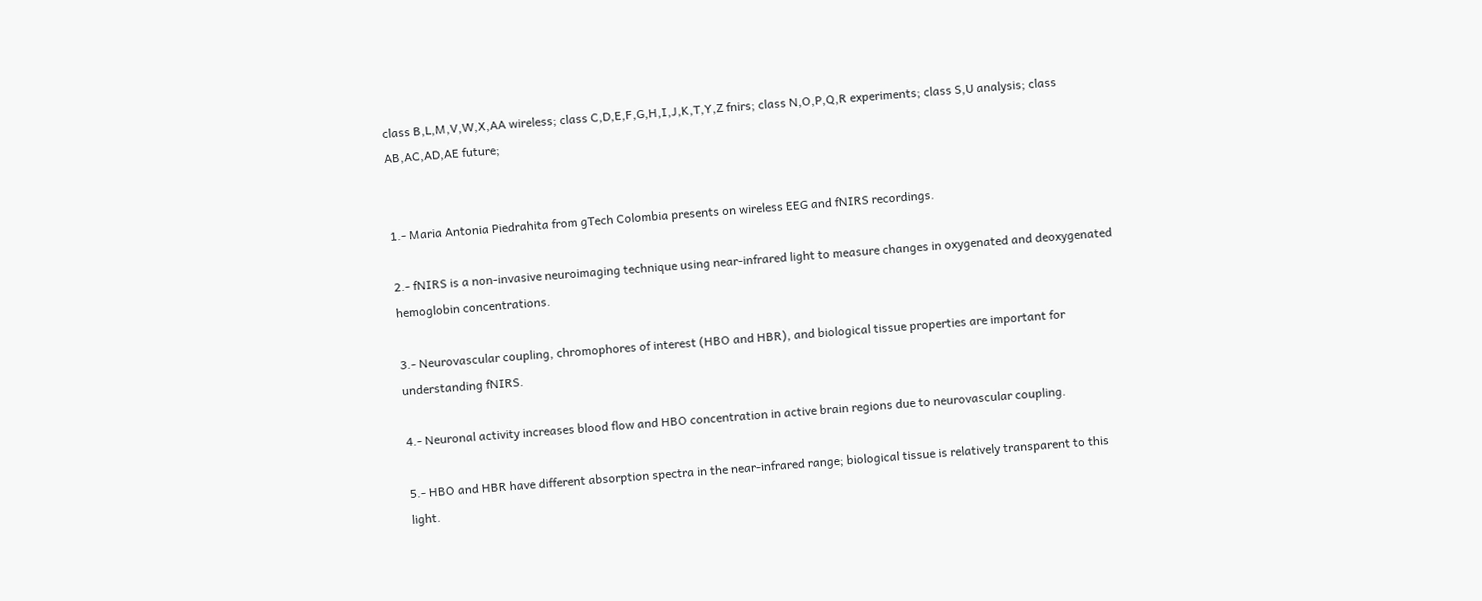class B,L,M,V,W,X,AA wireless; class C,D,E,F,G,H,I,J,K,T,Y,Z fnirs; class N,O,P,Q,R experiments; class S,U analysis; class AB,AC,AD,AE future;


1.- Maria Antonia Piedrahita from gTech Colombia presents on wireless EEG and fNIRS recordings.

2.- fNIRS is a non-invasive neuroimaging technique using near-infrared light to measure changes in oxygenated and deoxygenated hemoglobin concentrations.

3.- Neurovascular coupling, chromophores of interest (HBO and HBR), and biological tissue properties are important for understanding fNIRS.

4.- Neuronal activity increases blood flow and HBO concentration in active brain regions due to neurovascular coupling.

5.- HBO and HBR have different absorption spectra in the near-infrared range; biological tissue is relatively transparent to this light.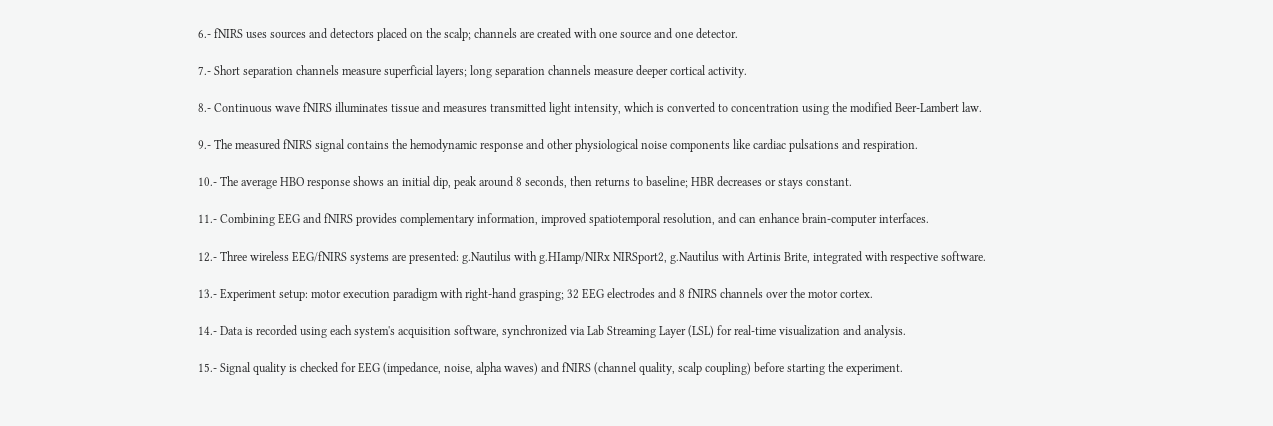6.- fNIRS uses sources and detectors placed on the scalp; channels are created with one source and one detector.

7.- Short separation channels measure superficial layers; long separation channels measure deeper cortical activity.

8.- Continuous wave fNIRS illuminates tissue and measures transmitted light intensity, which is converted to concentration using the modified Beer-Lambert law.

9.- The measured fNIRS signal contains the hemodynamic response and other physiological noise components like cardiac pulsations and respiration.

10.- The average HBO response shows an initial dip, peak around 8 seconds, then returns to baseline; HBR decreases or stays constant.

11.- Combining EEG and fNIRS provides complementary information, improved spatiotemporal resolution, and can enhance brain-computer interfaces.

12.- Three wireless EEG/fNIRS systems are presented: g.Nautilus with g.HIamp/NIRx NIRSport2, g.Nautilus with Artinis Brite, integrated with respective software.

13.- Experiment setup: motor execution paradigm with right-hand grasping; 32 EEG electrodes and 8 fNIRS channels over the motor cortex.

14.- Data is recorded using each system's acquisition software, synchronized via Lab Streaming Layer (LSL) for real-time visualization and analysis.

15.- Signal quality is checked for EEG (impedance, noise, alpha waves) and fNIRS (channel quality, scalp coupling) before starting the experiment.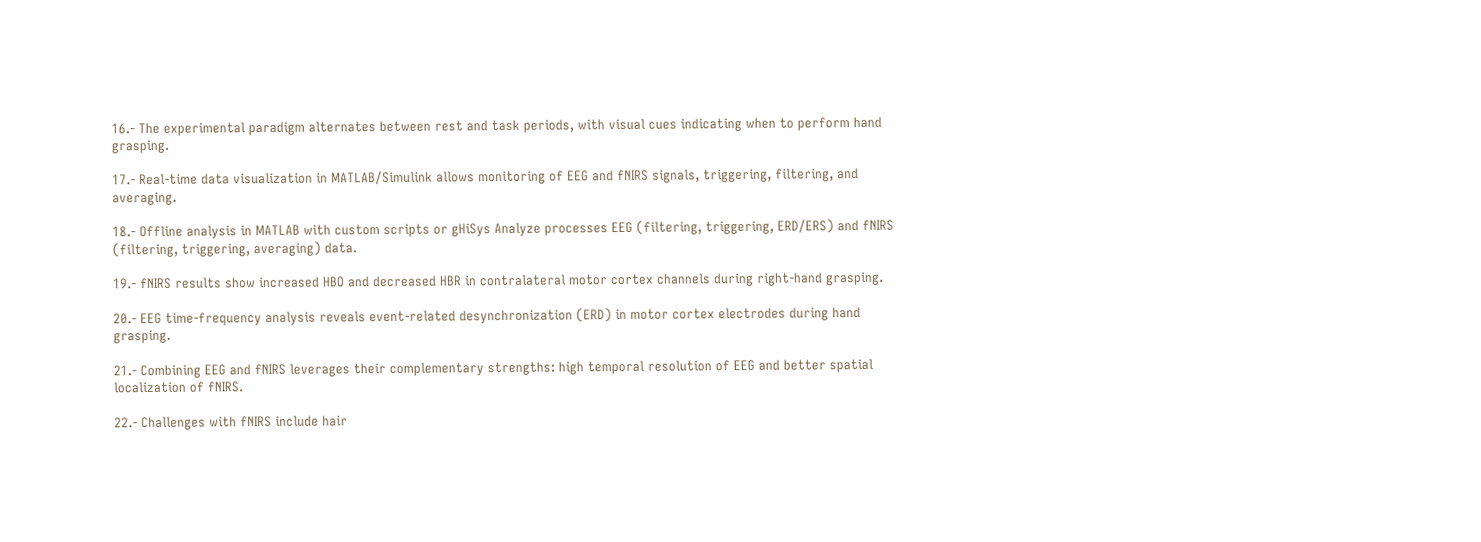16.- The experimental paradigm alternates between rest and task periods, with visual cues indicating when to perform hand grasping.

17.- Real-time data visualization in MATLAB/Simulink allows monitoring of EEG and fNIRS signals, triggering, filtering, and averaging.

18.- Offline analysis in MATLAB with custom scripts or gHiSys Analyze processes EEG (filtering, triggering, ERD/ERS) and fNIRS (filtering, triggering, averaging) data.

19.- fNIRS results show increased HBO and decreased HBR in contralateral motor cortex channels during right-hand grasping.

20.- EEG time-frequency analysis reveals event-related desynchronization (ERD) in motor cortex electrodes during hand grasping.

21.- Combining EEG and fNIRS leverages their complementary strengths: high temporal resolution of EEG and better spatial localization of fNIRS.

22.- Challenges with fNIRS include hair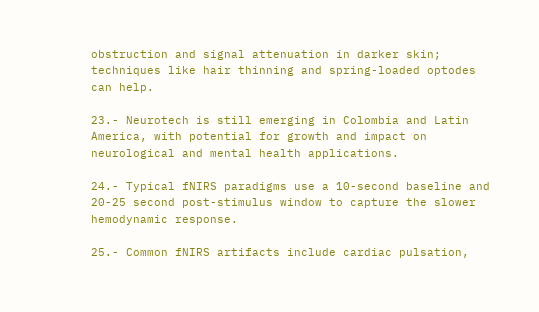obstruction and signal attenuation in darker skin; techniques like hair thinning and spring-loaded optodes can help.

23.- Neurotech is still emerging in Colombia and Latin America, with potential for growth and impact on neurological and mental health applications.

24.- Typical fNIRS paradigms use a 10-second baseline and 20-25 second post-stimulus window to capture the slower hemodynamic response.

25.- Common fNIRS artifacts include cardiac pulsation,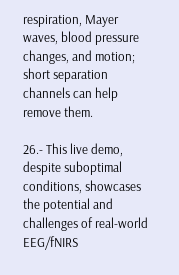respiration, Mayer waves, blood pressure changes, and motion; short separation channels can help remove them.

26.- This live demo, despite suboptimal conditions, showcases the potential and challenges of real-world EEG/fNIRS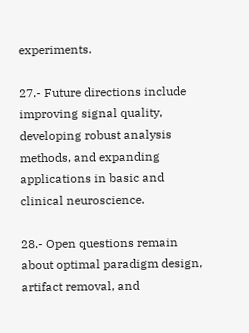experiments.

27.- Future directions include improving signal quality, developing robust analysis methods, and expanding applications in basic and clinical neuroscience.

28.- Open questions remain about optimal paradigm design, artifact removal, and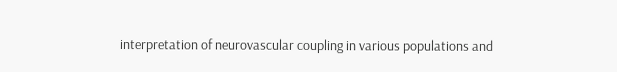interpretation of neurovascular coupling in various populations and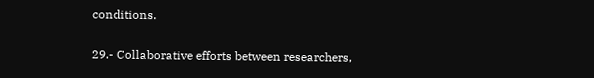conditions.

29.- Collaborative efforts between researchers,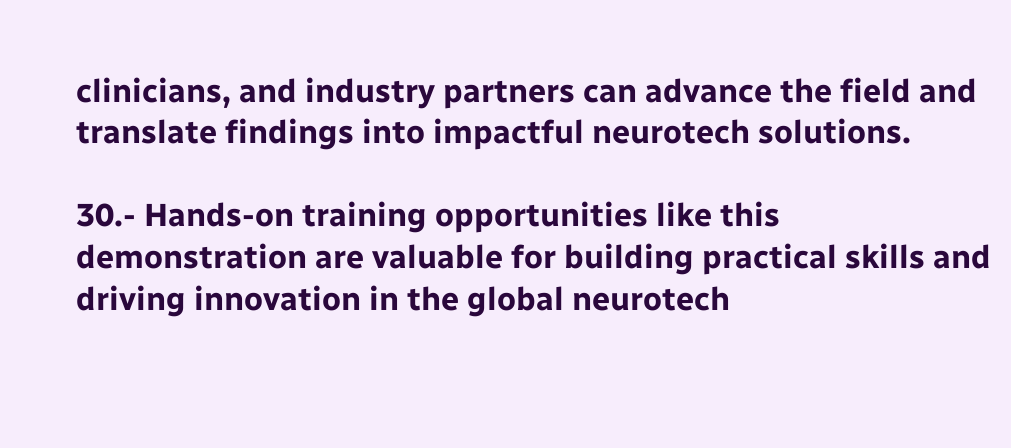clinicians, and industry partners can advance the field and translate findings into impactful neurotech solutions.

30.- Hands-on training opportunities like this demonstration are valuable for building practical skills and driving innovation in the global neurotech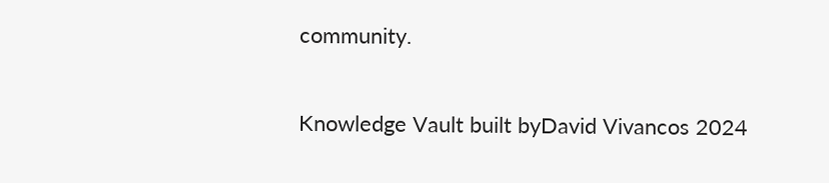community.

Knowledge Vault built byDavid Vivancos 2024